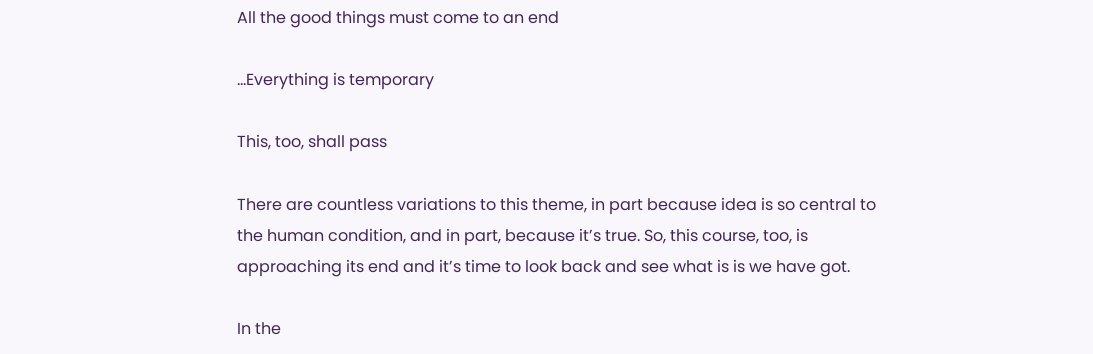All the good things must come to an end

…Everything is temporary

This, too, shall pass

There are countless variations to this theme, in part because idea is so central to the human condition, and in part, because it’s true. So, this course, too, is approaching its end and it’s time to look back and see what is is we have got.

In the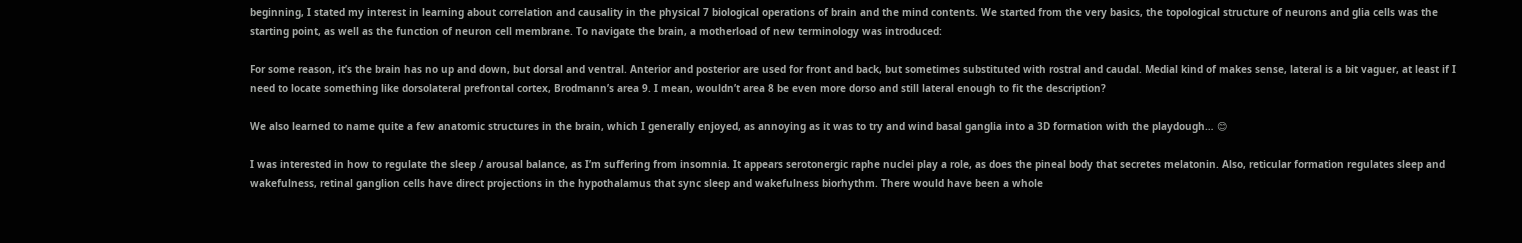beginning, I stated my interest in learning about correlation and causality in the physical 7 biological operations of brain and the mind contents. We started from the very basics, the topological structure of neurons and glia cells was the starting point, as well as the function of neuron cell membrane. To navigate the brain, a motherload of new terminology was introduced:

For some reason, it’s the brain has no up and down, but dorsal and ventral. Anterior and posterior are used for front and back, but sometimes substituted with rostral and caudal. Medial kind of makes sense, lateral is a bit vaguer, at least if I need to locate something like dorsolateral prefrontal cortex, Brodmann’s area 9. I mean, wouldn’t area 8 be even more dorso and still lateral enough to fit the description?

We also learned to name quite a few anatomic structures in the brain, which I generally enjoyed, as annoying as it was to try and wind basal ganglia into a 3D formation with the playdough… 😊

I was interested in how to regulate the sleep / arousal balance, as I’m suffering from insomnia. It appears serotonergic raphe nuclei play a role, as does the pineal body that secretes melatonin. Also, reticular formation regulates sleep and wakefulness, retinal ganglion cells have direct projections in the hypothalamus that sync sleep and wakefulness biorhythm. There would have been a whole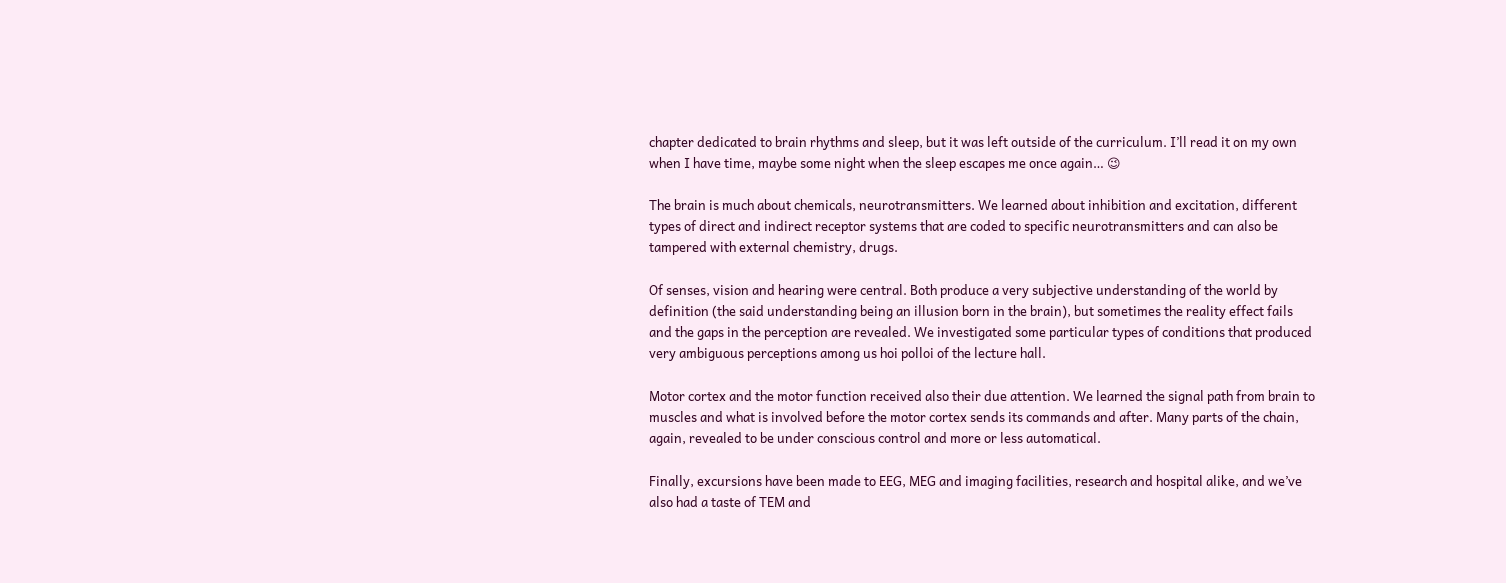chapter dedicated to brain rhythms and sleep, but it was left outside of the curriculum. I’ll read it on my own when I have time, maybe some night when the sleep escapes me once again… 😉

The brain is much about chemicals, neurotransmitters. We learned about inhibition and excitation, different types of direct and indirect receptor systems that are coded to specific neurotransmitters and can also be tampered with external chemistry, drugs.

Of senses, vision and hearing were central. Both produce a very subjective understanding of the world by definition (the said understanding being an illusion born in the brain), but sometimes the reality effect fails and the gaps in the perception are revealed. We investigated some particular types of conditions that produced very ambiguous perceptions among us hoi polloi of the lecture hall.

Motor cortex and the motor function received also their due attention. We learned the signal path from brain to muscles and what is involved before the motor cortex sends its commands and after. Many parts of the chain, again, revealed to be under conscious control and more or less automatical.

Finally, excursions have been made to EEG, MEG and imaging facilities, research and hospital alike, and we’ve also had a taste of TEM and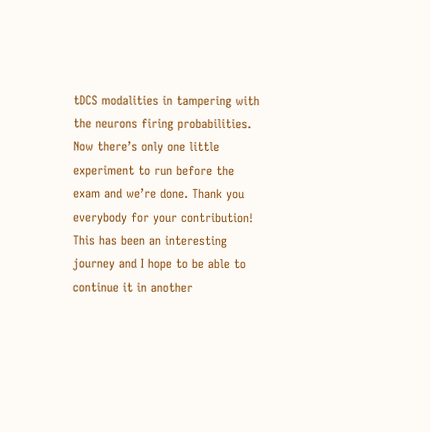tDCS modalities in tampering with the neurons firing probabilities. Now there’s only one little experiment to run before the exam and we’re done. Thank you everybody for your contribution! This has been an interesting journey and I hope to be able to continue it in another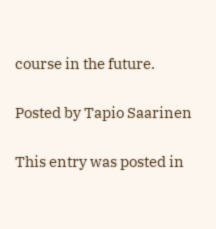course in the future.

Posted by Tapio Saarinen

This entry was posted in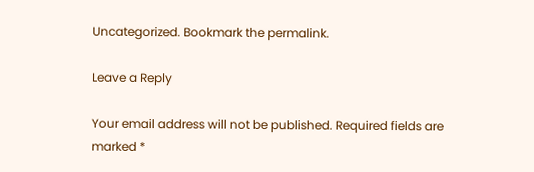Uncategorized. Bookmark the permalink.

Leave a Reply

Your email address will not be published. Required fields are marked *